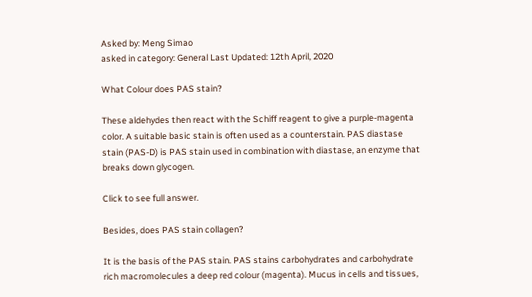Asked by: Meng Simao
asked in category: General Last Updated: 12th April, 2020

What Colour does PAS stain?

These aldehydes then react with the Schiff reagent to give a purple-magenta color. A suitable basic stain is often used as a counterstain. PAS diastase stain (PAS-D) is PAS stain used in combination with diastase, an enzyme that breaks down glycogen.

Click to see full answer.

Besides, does PAS stain collagen?

It is the basis of the PAS stain. PAS stains carbohydrates and carbohydrate rich macromolecules a deep red colour (magenta). Mucus in cells and tissues,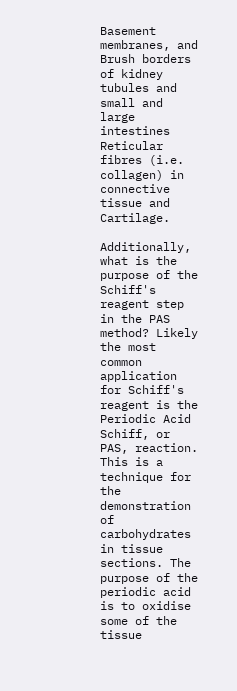Basement membranes, and Brush borders of kidney tubules and small and large intestines Reticular fibres (i.e. collagen) in connective tissue and Cartilage.

Additionally, what is the purpose of the Schiff's reagent step in the PAS method? Likely the most common application for Schiff's reagent is the Periodic Acid Schiff, or PAS, reaction. This is a technique for the demonstration of carbohydrates in tissue sections. The purpose of the periodic acid is to oxidise some of the tissue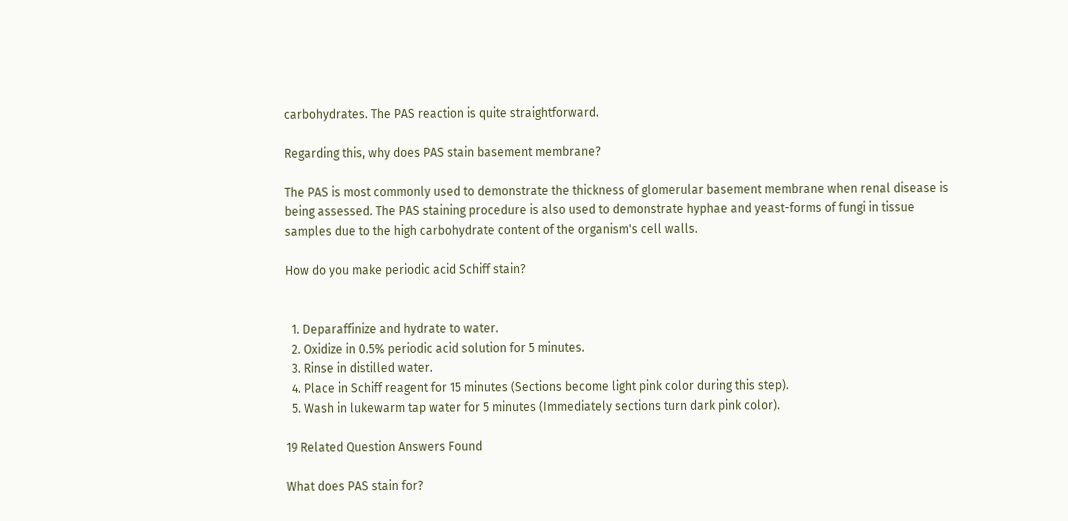carbohydrates. The PAS reaction is quite straightforward.

Regarding this, why does PAS stain basement membrane?

The PAS is most commonly used to demonstrate the thickness of glomerular basement membrane when renal disease is being assessed. The PAS staining procedure is also used to demonstrate hyphae and yeast-forms of fungi in tissue samples due to the high carbohydrate content of the organism's cell walls.

How do you make periodic acid Schiff stain?


  1. Deparaffinize and hydrate to water.
  2. Oxidize in 0.5% periodic acid solution for 5 minutes.
  3. Rinse in distilled water.
  4. Place in Schiff reagent for 15 minutes (Sections become light pink color during this step).
  5. Wash in lukewarm tap water for 5 minutes (Immediately sections turn dark pink color).

19 Related Question Answers Found

What does PAS stain for?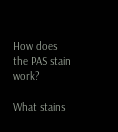How does the PAS stain work?

What stains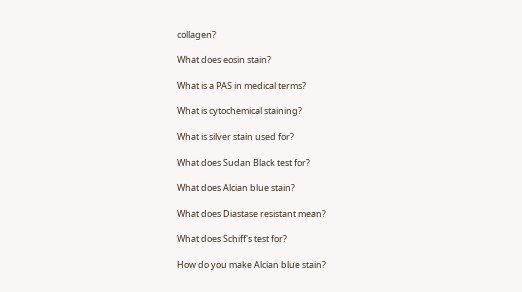collagen?

What does eosin stain?

What is a PAS in medical terms?

What is cytochemical staining?

What is silver stain used for?

What does Sudan Black test for?

What does Alcian blue stain?

What does Diastase resistant mean?

What does Schiff's test for?

How do you make Alcian blue stain?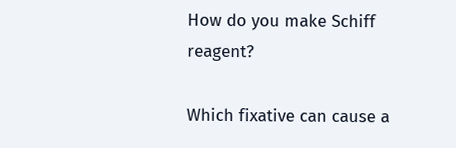How do you make Schiff reagent?

Which fixative can cause a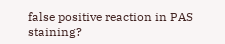false positive reaction in PAS staining?